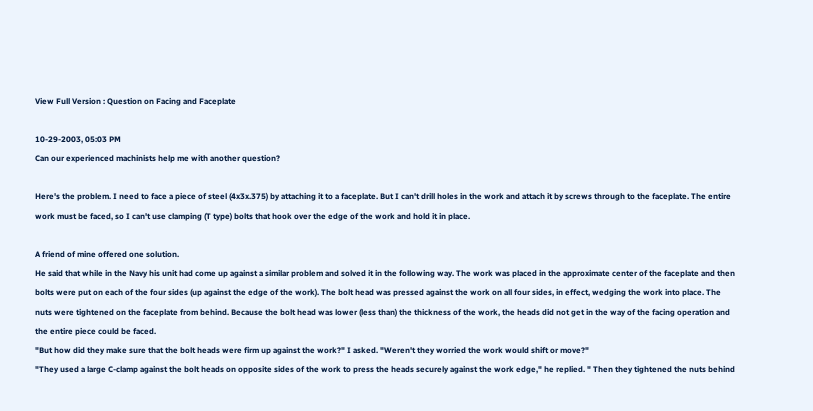View Full Version : Question on Facing and Faceplate

10-29-2003, 05:03 PM
Can our experienced machinists help me with another question?

Here's the problem. I need to face a piece of steel (4x3x.375) by attaching it to a faceplate. But I can't drill holes in the work and attach it by screws through to the faceplate. The entire work must be faced, so I can't use clamping (T type) bolts that hook over the edge of the work and hold it in place.

A friend of mine offered one solution.
He said that while in the Navy his unit had come up against a similar problem and solved it in the following way. The work was placed in the approximate center of the faceplate and then bolts were put on each of the four sides (up against the edge of the work). The bolt head was pressed against the work on all four sides, in effect, wedging the work into place. The nuts were tightened on the faceplate from behind. Because the bolt head was lower (less than) the thickness of the work, the heads did not get in the way of the facing operation and the entire piece could be faced.
"But how did they make sure that the bolt heads were firm up against the work?" I asked. "Weren't they worried the work would shift or move?"
"They used a large C-clamp against the bolt heads on opposite sides of the work to press the heads securely against the work edge," he replied. " Then they tightened the nuts behind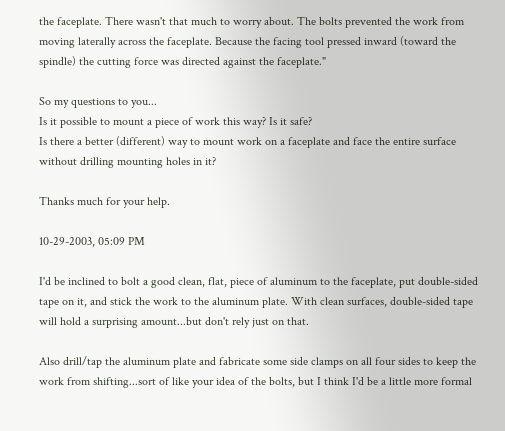the faceplate. There wasn't that much to worry about. The bolts prevented the work from moving laterally across the faceplate. Because the facing tool pressed inward (toward the spindle) the cutting force was directed against the faceplate."

So my questions to you...
Is it possible to mount a piece of work this way? Is it safe?
Is there a better (different) way to mount work on a faceplate and face the entire surface without drilling mounting holes in it?

Thanks much for your help.

10-29-2003, 05:09 PM

I'd be inclined to bolt a good clean, flat, piece of aluminum to the faceplate, put double-sided tape on it, and stick the work to the aluminum plate. With clean surfaces, double-sided tape will hold a surprising amount...but don't rely just on that.

Also drill/tap the aluminum plate and fabricate some side clamps on all four sides to keep the work from shifting...sort of like your idea of the bolts, but I think I'd be a little more formal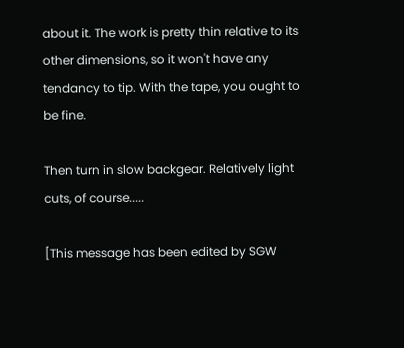about it. The work is pretty thin relative to its other dimensions, so it won't have any tendancy to tip. With the tape, you ought to be fine.

Then turn in slow backgear. Relatively light cuts, of course.....

[This message has been edited by SGW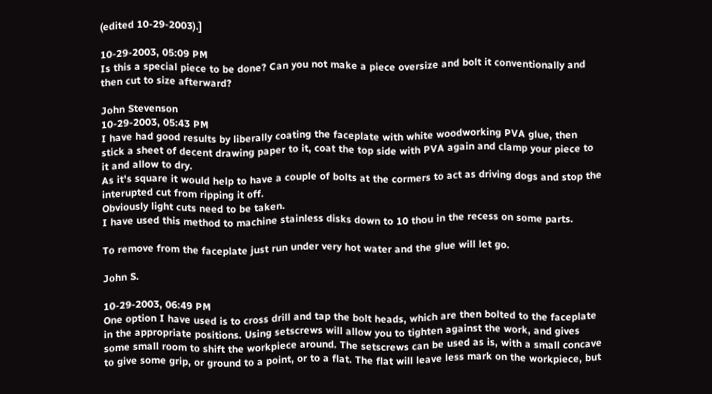(edited 10-29-2003).]

10-29-2003, 05:09 PM
Is this a special piece to be done? Can you not make a piece oversize and bolt it conventionally and then cut to size afterward?

John Stevenson
10-29-2003, 05:43 PM
I have had good results by liberally coating the faceplate with white woodworking PVA glue, then stick a sheet of decent drawing paper to it, coat the top side with PVA again and clamp your piece to it and allow to dry.
As it's square it would help to have a couple of bolts at the cormers to act as driving dogs and stop the interupted cut from ripping it off.
Obviously light cuts need to be taken.
I have used this method to machine stainless disks down to 10 thou in the recess on some parts.

To remove from the faceplate just run under very hot water and the glue will let go.

John S.

10-29-2003, 06:49 PM
One option I have used is to cross drill and tap the bolt heads, which are then bolted to the faceplate in the appropriate positions. Using setscrews will allow you to tighten against the work, and gives some small room to shift the workpiece around. The setscrews can be used as is, with a small concave to give some grip, or ground to a point, or to a flat. The flat will leave less mark on the workpiece, but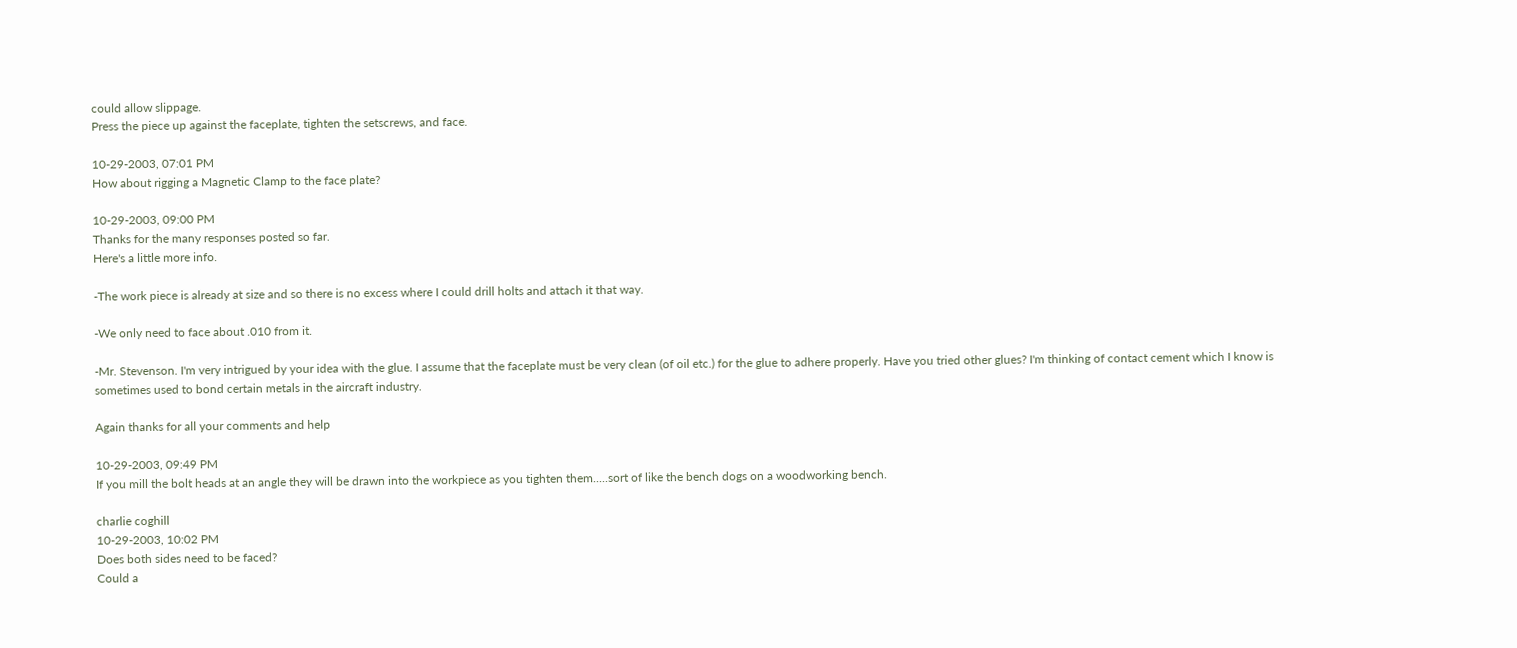could allow slippage.
Press the piece up against the faceplate, tighten the setscrews, and face.

10-29-2003, 07:01 PM
How about rigging a Magnetic Clamp to the face plate?

10-29-2003, 09:00 PM
Thanks for the many responses posted so far.
Here's a little more info.

-The work piece is already at size and so there is no excess where I could drill holts and attach it that way.

-We only need to face about .010 from it.

-Mr. Stevenson. I'm very intrigued by your idea with the glue. I assume that the faceplate must be very clean (of oil etc.) for the glue to adhere properly. Have you tried other glues? I'm thinking of contact cement which I know is sometimes used to bond certain metals in the aircraft industry.

Again thanks for all your comments and help

10-29-2003, 09:49 PM
If you mill the bolt heads at an angle they will be drawn into the workpiece as you tighten them.....sort of like the bench dogs on a woodworking bench.

charlie coghill
10-29-2003, 10:02 PM
Does both sides need to be faced?
Could a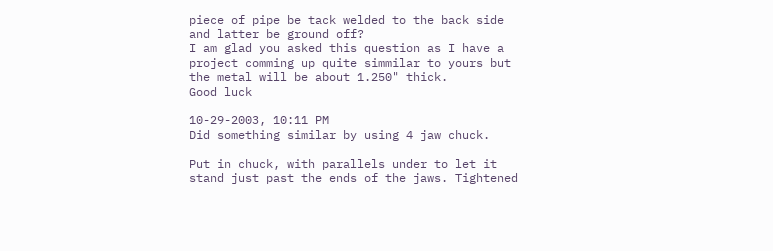piece of pipe be tack welded to the back side and latter be ground off?
I am glad you asked this question as I have a project comming up quite simmilar to yours but the metal will be about 1.250" thick.
Good luck

10-29-2003, 10:11 PM
Did something similar by using 4 jaw chuck.

Put in chuck, with parallels under to let it stand just past the ends of the jaws. Tightened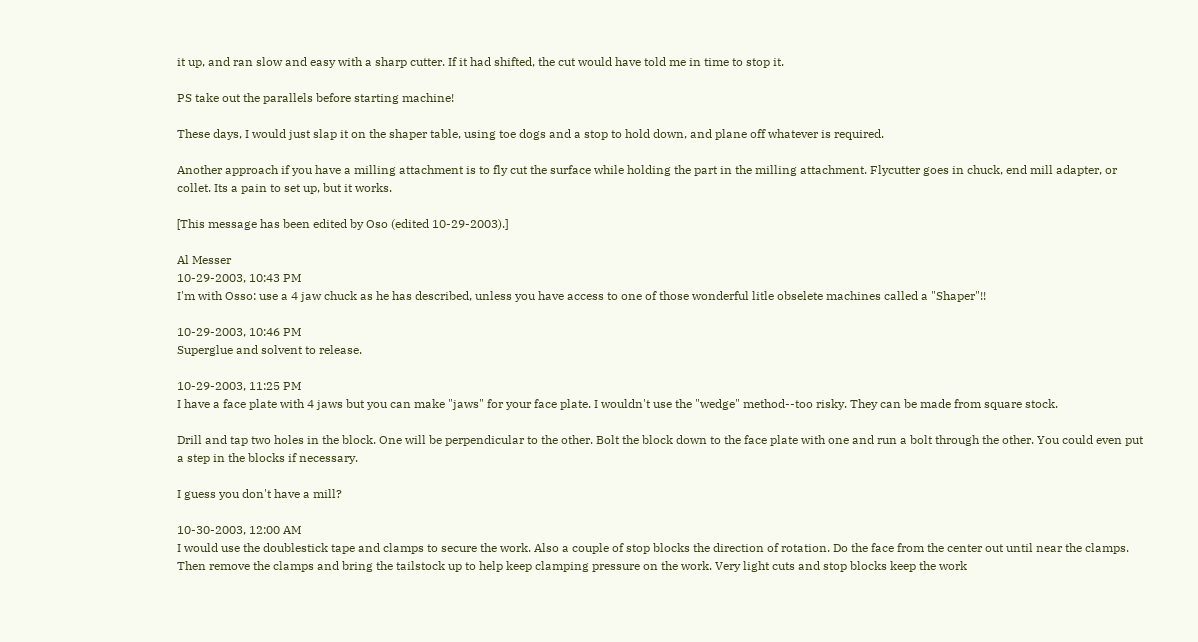it up, and ran slow and easy with a sharp cutter. If it had shifted, the cut would have told me in time to stop it.

PS take out the parallels before starting machine!

These days, I would just slap it on the shaper table, using toe dogs and a stop to hold down, and plane off whatever is required.

Another approach if you have a milling attachment is to fly cut the surface while holding the part in the milling attachment. Flycutter goes in chuck, end mill adapter, or collet. Its a pain to set up, but it works.

[This message has been edited by Oso (edited 10-29-2003).]

Al Messer
10-29-2003, 10:43 PM
I'm with Osso: use a 4 jaw chuck as he has described, unless you have access to one of those wonderful litle obselete machines called a "Shaper"!!

10-29-2003, 10:46 PM
Superglue and solvent to release.

10-29-2003, 11:25 PM
I have a face plate with 4 jaws but you can make "jaws" for your face plate. I wouldn't use the "wedge" method--too risky. They can be made from square stock.

Drill and tap two holes in the block. One will be perpendicular to the other. Bolt the block down to the face plate with one and run a bolt through the other. You could even put a step in the blocks if necessary.

I guess you don't have a mill?

10-30-2003, 12:00 AM
I would use the doublestick tape and clamps to secure the work. Also a couple of stop blocks the direction of rotation. Do the face from the center out until near the clamps. Then remove the clamps and bring the tailstock up to help keep clamping pressure on the work. Very light cuts and stop blocks keep the work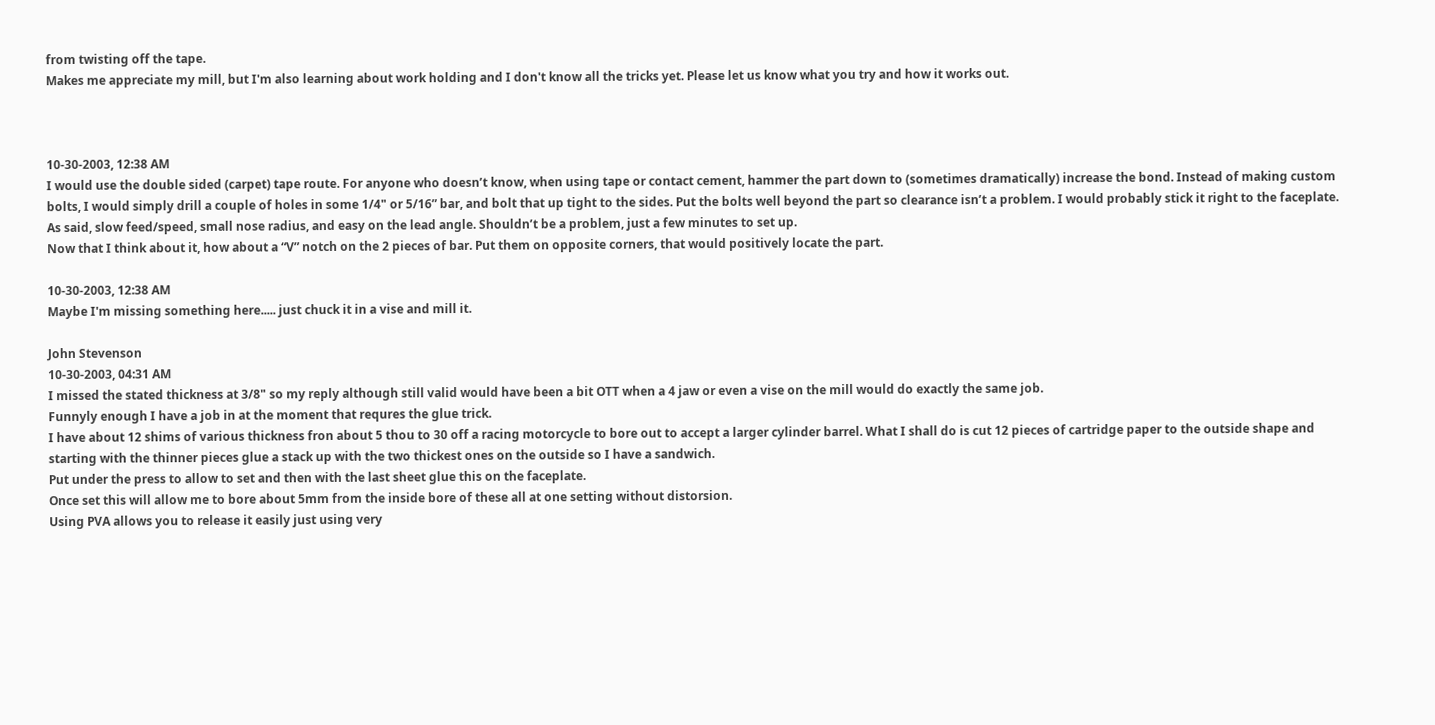from twisting off the tape.
Makes me appreciate my mill, but I'm also learning about work holding and I don't know all the tricks yet. Please let us know what you try and how it works out.



10-30-2003, 12:38 AM
I would use the double sided (carpet) tape route. For anyone who doesn’t know, when using tape or contact cement, hammer the part down to (sometimes dramatically) increase the bond. Instead of making custom bolts, I would simply drill a couple of holes in some 1/4" or 5/16” bar, and bolt that up tight to the sides. Put the bolts well beyond the part so clearance isn’t a problem. I would probably stick it right to the faceplate. As said, slow feed/speed, small nose radius, and easy on the lead angle. Shouldn’t be a problem, just a few minutes to set up.
Now that I think about it, how about a “V” notch on the 2 pieces of bar. Put them on opposite corners, that would positively locate the part.

10-30-2003, 12:38 AM
Maybe I'm missing something here..... just chuck it in a vise and mill it.

John Stevenson
10-30-2003, 04:31 AM
I missed the stated thickness at 3/8" so my reply although still valid would have been a bit OTT when a 4 jaw or even a vise on the mill would do exactly the same job.
Funnyly enough I have a job in at the moment that requres the glue trick.
I have about 12 shims of various thickness fron about 5 thou to 30 off a racing motorcycle to bore out to accept a larger cylinder barrel. What I shall do is cut 12 pieces of cartridge paper to the outside shape and starting with the thinner pieces glue a stack up with the two thickest ones on the outside so I have a sandwich.
Put under the press to allow to set and then with the last sheet glue this on the faceplate.
Once set this will allow me to bore about 5mm from the inside bore of these all at one setting without distorsion.
Using PVA allows you to release it easily just using very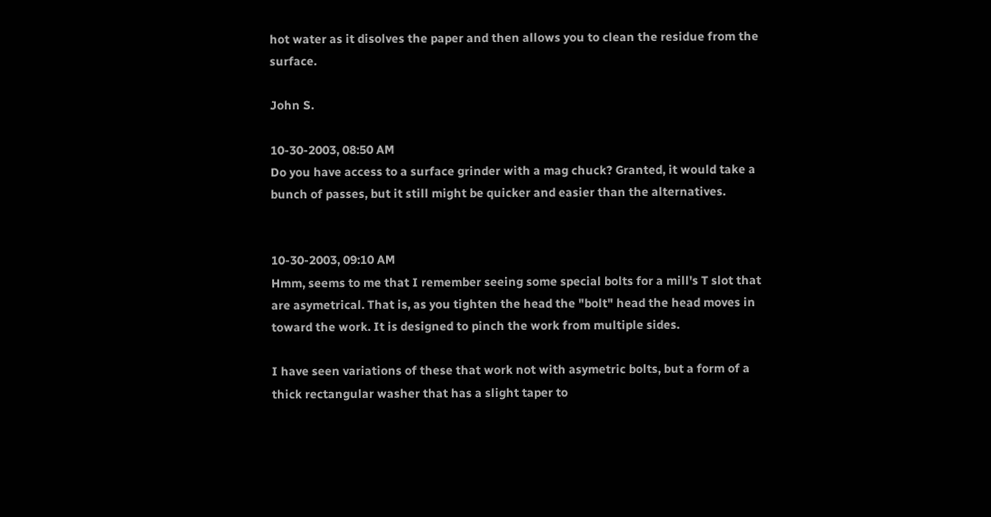hot water as it disolves the paper and then allows you to clean the residue from the surface.

John S.

10-30-2003, 08:50 AM
Do you have access to a surface grinder with a mag chuck? Granted, it would take a bunch of passes, but it still might be quicker and easier than the alternatives.


10-30-2003, 09:10 AM
Hmm, seems to me that I remember seeing some special bolts for a mill's T slot that are asymetrical. That is, as you tighten the head the "bolt" head the head moves in toward the work. It is designed to pinch the work from multiple sides.

I have seen variations of these that work not with asymetric bolts, but a form of a thick rectangular washer that has a slight taper to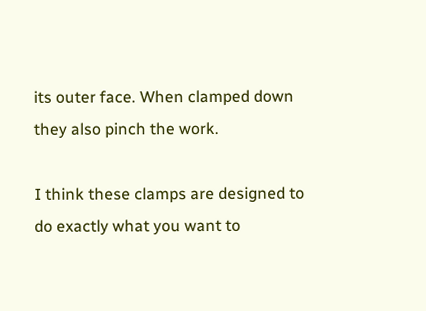its outer face. When clamped down they also pinch the work.

I think these clamps are designed to do exactly what you want to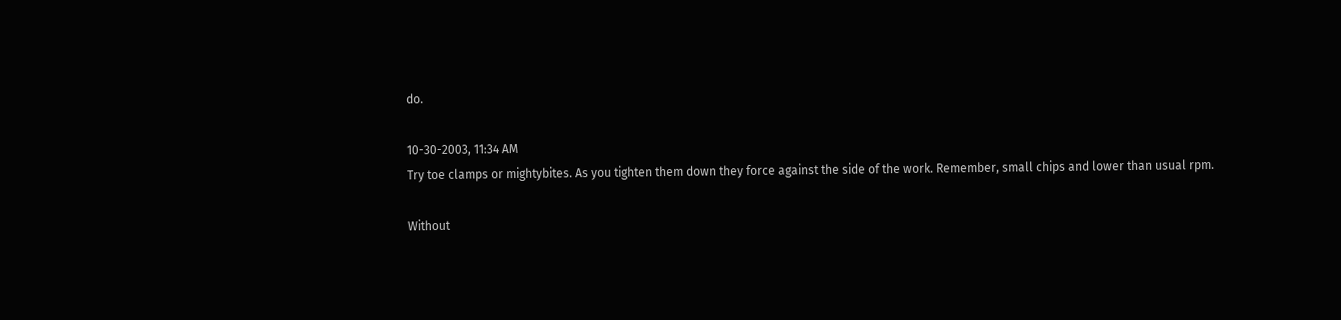do.

10-30-2003, 11:34 AM
Try toe clamps or mightybites. As you tighten them down they force against the side of the work. Remember, small chips and lower than usual rpm.

Without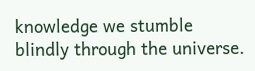knowledge we stumble blindly through the universe.